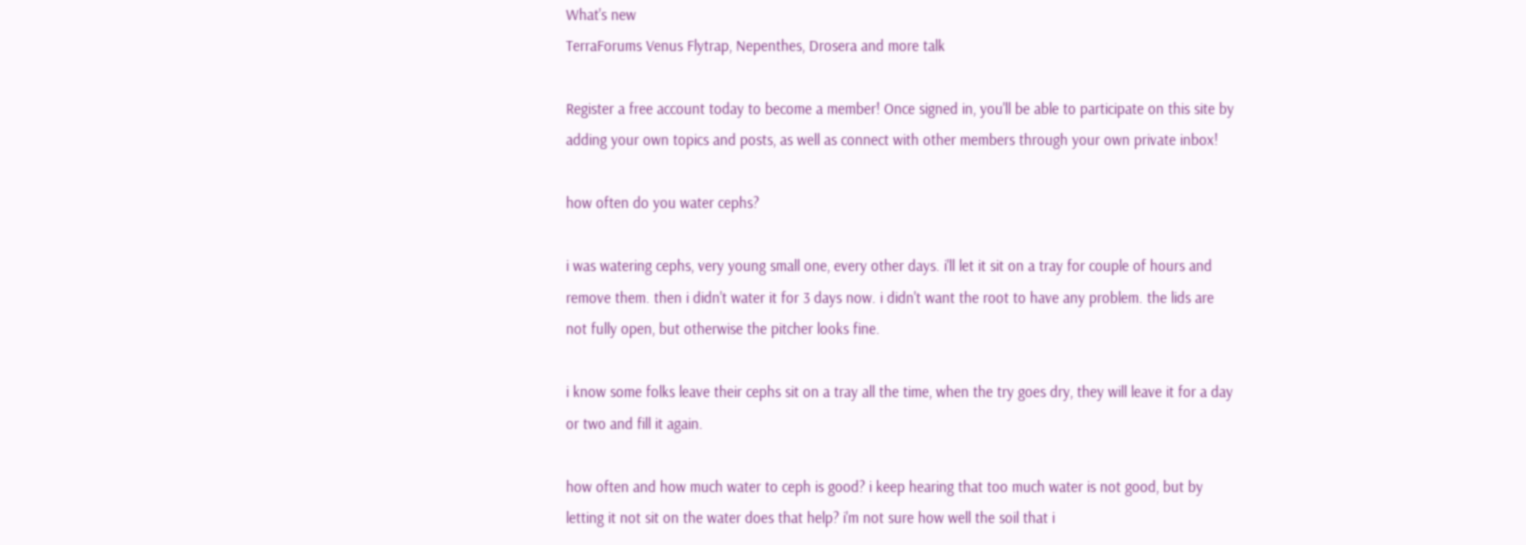What's new
TerraForums Venus Flytrap, Nepenthes, Drosera and more talk

Register a free account today to become a member! Once signed in, you'll be able to participate on this site by adding your own topics and posts, as well as connect with other members through your own private inbox!

how often do you water cephs?

i was watering cephs, very young small one, every other days. i'll let it sit on a tray for couple of hours and remove them. then i didn't water it for 3 days now. i didn't want the root to have any problem. the lids are not fully open, but otherwise the pitcher looks fine.

i know some folks leave their cephs sit on a tray all the time, when the try goes dry, they will leave it for a day or two and fill it again.

how often and how much water to ceph is good? i keep hearing that too much water is not good, but by letting it not sit on the water does that help? i'm not sure how well the soil that i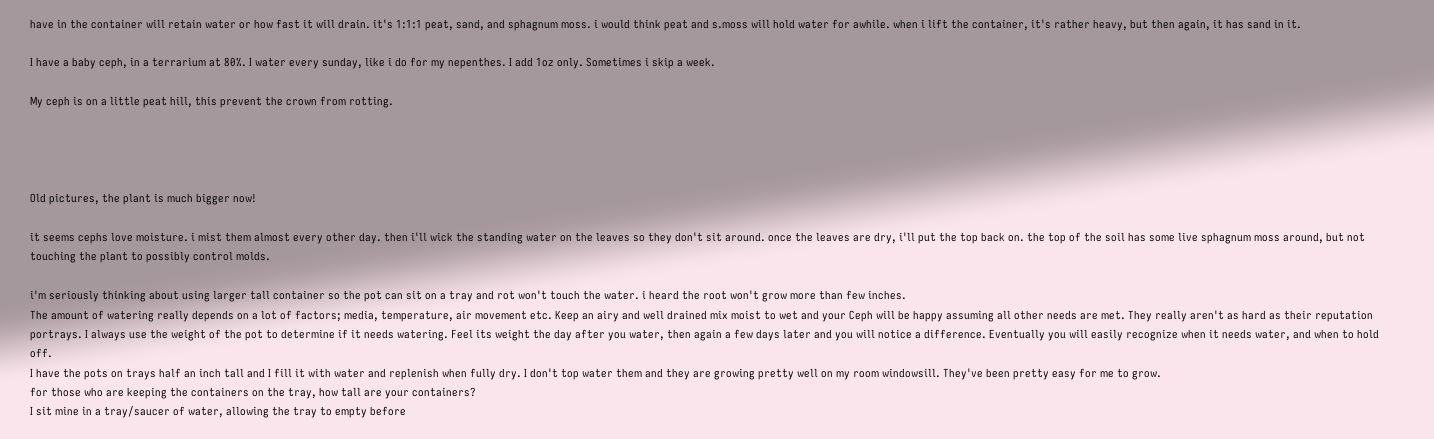have in the container will retain water or how fast it will drain. it's 1:1:1 peat, sand, and sphagnum moss. i would think peat and s.moss will hold water for awhile. when i lift the container, it's rather heavy, but then again, it has sand in it.

I have a baby ceph, in a terrarium at 80%. I water every sunday, like i do for my nepenthes. I add 1oz only. Sometimes i skip a week.

My ceph is on a little peat hill, this prevent the crown from rotting.




Old pictures, the plant is much bigger now!

it seems cephs love moisture. i mist them almost every other day. then i'll wick the standing water on the leaves so they don't sit around. once the leaves are dry, i'll put the top back on. the top of the soil has some live sphagnum moss around, but not touching the plant to possibly control molds.

i'm seriously thinking about using larger tall container so the pot can sit on a tray and rot won't touch the water. i heard the root won't grow more than few inches.
The amount of watering really depends on a lot of factors; media, temperature, air movement etc. Keep an airy and well drained mix moist to wet and your Ceph will be happy assuming all other needs are met. They really aren't as hard as their reputation portrays. I always use the weight of the pot to determine if it needs watering. Feel its weight the day after you water, then again a few days later and you will notice a difference. Eventually you will easily recognize when it needs water, and when to hold off.
I have the pots on trays half an inch tall and I fill it with water and replenish when fully dry. I don't top water them and they are growing pretty well on my room windowsill. They've been pretty easy for me to grow.
for those who are keeping the containers on the tray, how tall are your containers?
I sit mine in a tray/saucer of water, allowing the tray to empty before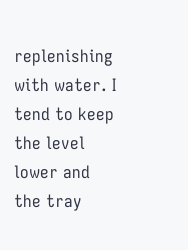replenishing with water. I tend to keep the level lower and the tray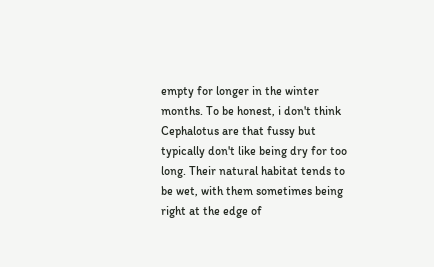empty for longer in the winter months. To be honest, i don't think Cephalotus are that fussy but typically don't like being dry for too long. Their natural habitat tends to be wet, with them sometimes being right at the edge of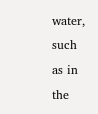water, such as in the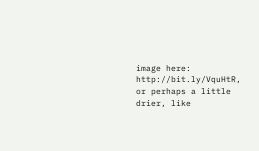image here: http://bit.ly/VquHtR, or perhaps a little drier, like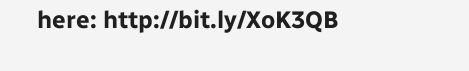here: http://bit.ly/XoK3QB